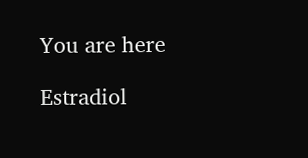You are here

Estradiol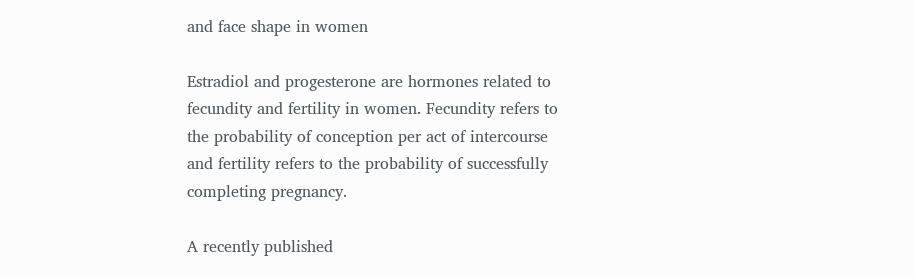and face shape in women

Estradiol and progesterone are hormones related to fecundity and fertility in women. Fecundity refers to the probability of conception per act of intercourse and fertility refers to the probability of successfully completing pregnancy.

A recently published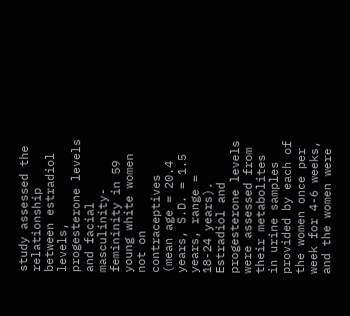study assessed the relationship between estradiol levels, progesterone levels and facial masculinity-femininity in 59 young white women not on contraceptives (mean age = 20.4 years, S.D. = 1.5 years, range = 18-24 years). Estradiol and progesterone levels were assessed from their metabolites in urine samples provided by each of the women once per week for 4-6 weeks, and the women were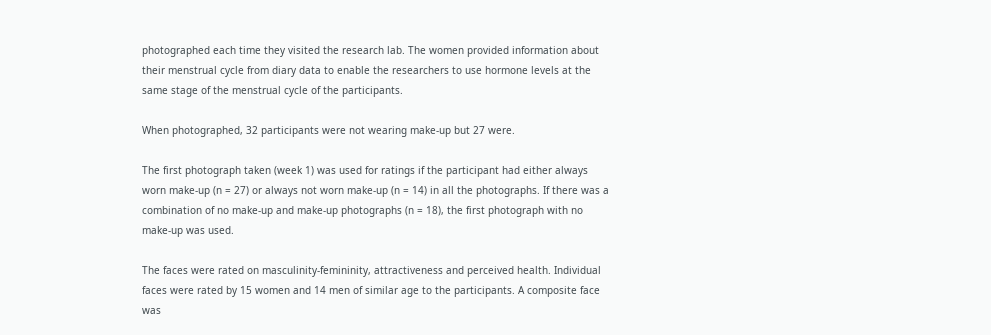photographed each time they visited the research lab. The women provided information about their menstrual cycle from diary data to enable the researchers to use hormone levels at the same stage of the menstrual cycle of the participants.

When photographed, 32 participants were not wearing make-up but 27 were.

The first photograph taken (week 1) was used for ratings if the participant had either always worn make-up (n = 27) or always not worn make-up (n = 14) in all the photographs. If there was a combination of no make-up and make-up photographs (n = 18), the first photograph with no make-up was used.

The faces were rated on masculinity-femininity, attractiveness and perceived health. Individual faces were rated by 15 women and 14 men of similar age to the participants. A composite face was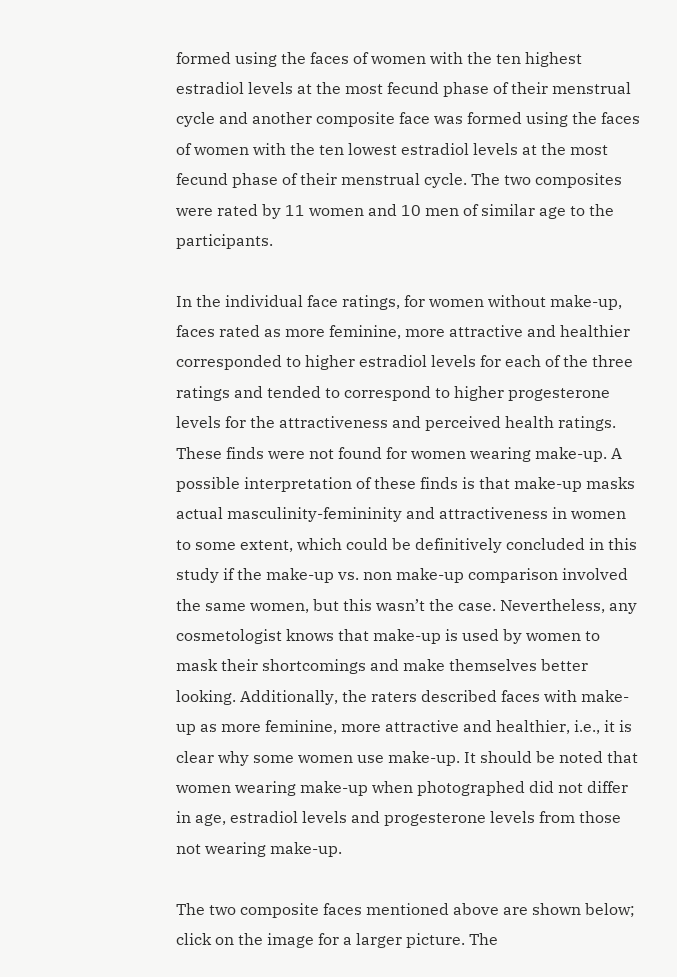formed using the faces of women with the ten highest estradiol levels at the most fecund phase of their menstrual cycle and another composite face was formed using the faces of women with the ten lowest estradiol levels at the most fecund phase of their menstrual cycle. The two composites were rated by 11 women and 10 men of similar age to the participants.

In the individual face ratings, for women without make-up, faces rated as more feminine, more attractive and healthier corresponded to higher estradiol levels for each of the three ratings and tended to correspond to higher progesterone levels for the attractiveness and perceived health ratings. These finds were not found for women wearing make-up. A possible interpretation of these finds is that make-up masks actual masculinity-femininity and attractiveness in women to some extent, which could be definitively concluded in this study if the make-up vs. non make-up comparison involved the same women, but this wasn’t the case. Nevertheless, any cosmetologist knows that make-up is used by women to mask their shortcomings and make themselves better looking. Additionally, the raters described faces with make-up as more feminine, more attractive and healthier, i.e., it is clear why some women use make-up. It should be noted that women wearing make-up when photographed did not differ in age, estradiol levels and progesterone levels from those not wearing make-up.

The two composite faces mentioned above are shown below; click on the image for a larger picture. The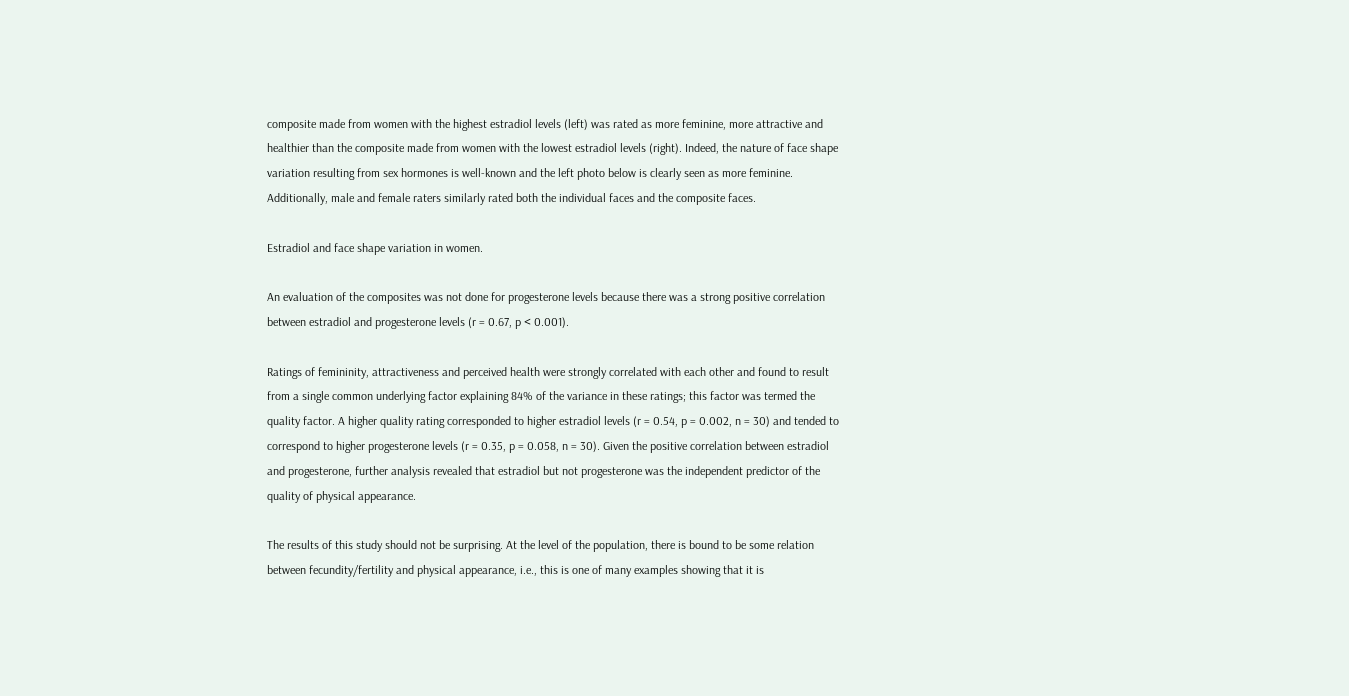composite made from women with the highest estradiol levels (left) was rated as more feminine, more attractive and healthier than the composite made from women with the lowest estradiol levels (right). Indeed, the nature of face shape variation resulting from sex hormones is well-known and the left photo below is clearly seen as more feminine. Additionally, male and female raters similarly rated both the individual faces and the composite faces.

Estradiol and face shape variation in women.

An evaluation of the composites was not done for progesterone levels because there was a strong positive correlation between estradiol and progesterone levels (r = 0.67, p < 0.001).

Ratings of femininity, attractiveness and perceived health were strongly correlated with each other and found to result from a single common underlying factor explaining 84% of the variance in these ratings; this factor was termed the quality factor. A higher quality rating corresponded to higher estradiol levels (r = 0.54, p = 0.002, n = 30) and tended to correspond to higher progesterone levels (r = 0.35, p = 0.058, n = 30). Given the positive correlation between estradiol and progesterone, further analysis revealed that estradiol but not progesterone was the independent predictor of the quality of physical appearance.

The results of this study should not be surprising. At the level of the population, there is bound to be some relation between fecundity/fertility and physical appearance, i.e., this is one of many examples showing that it is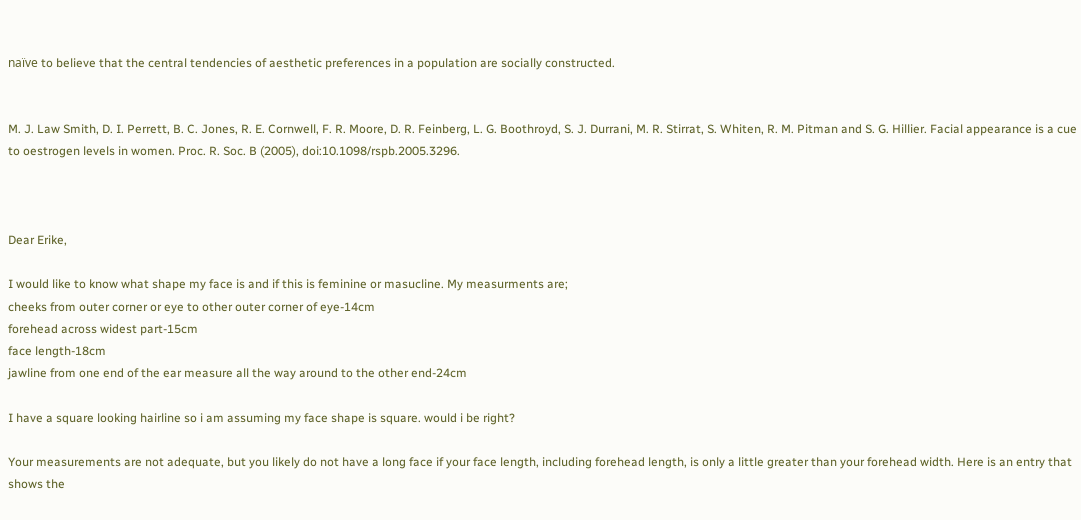naïve to believe that the central tendencies of aesthetic preferences in a population are socially constructed.


M. J. Law Smith, D. I. Perrett, B. C. Jones, R. E. Cornwell, F. R. Moore, D. R. Feinberg, L. G. Boothroyd, S. J. Durrani, M. R. Stirrat, S. Whiten, R. M. Pitman and S. G. Hillier. Facial appearance is a cue to oestrogen levels in women. Proc. R. Soc. B (2005), doi:10.1098/rspb.2005.3296.



Dear Erike,

I would like to know what shape my face is and if this is feminine or masucline. My measurments are;
cheeks from outer corner or eye to other outer corner of eye-14cm
forehead across widest part-15cm
face length-18cm
jawline from one end of the ear measure all the way around to the other end-24cm

I have a square looking hairline so i am assuming my face shape is square. would i be right?

Your measurements are not adequate, but you likely do not have a long face if your face length, including forehead length, is only a little greater than your forehead width. Here is an entry that shows the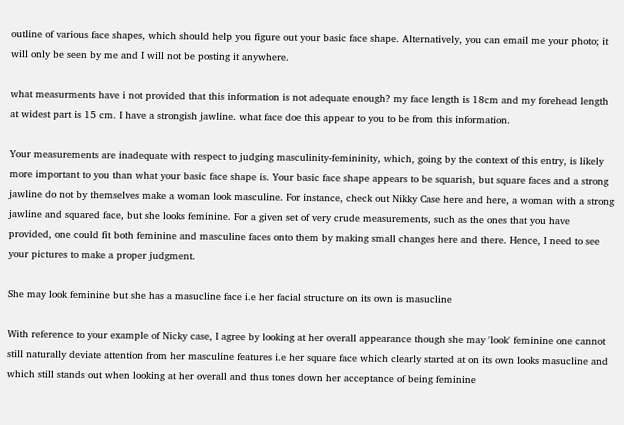outline of various face shapes, which should help you figure out your basic face shape. Alternatively, you can email me your photo; it will only be seen by me and I will not be posting it anywhere.

what measurments have i not provided that this information is not adequate enough? my face length is 18cm and my forehead length at widest part is 15 cm. I have a strongish jawline. what face doe this appear to you to be from this information.

Your measurements are inadequate with respect to judging masculinity-femininity, which, going by the context of this entry, is likely more important to you than what your basic face shape is. Your basic face shape appears to be squarish, but square faces and a strong jawline do not by themselves make a woman look masculine. For instance, check out Nikky Case here and here, a woman with a strong jawline and squared face, but she looks feminine. For a given set of very crude measurements, such as the ones that you have provided, one could fit both feminine and masculine faces onto them by making small changes here and there. Hence, I need to see your pictures to make a proper judgment.

She may look feminine but she has a masucline face i.e her facial structure on its own is masucline

With reference to your example of Nicky case, I agree by looking at her overall appearance though she may 'look' feminine one cannot still naturally deviate attention from her masculine features i.e her square face which clearly started at on its own looks masucline and which still stands out when looking at her overall and thus tones down her acceptance of being feminine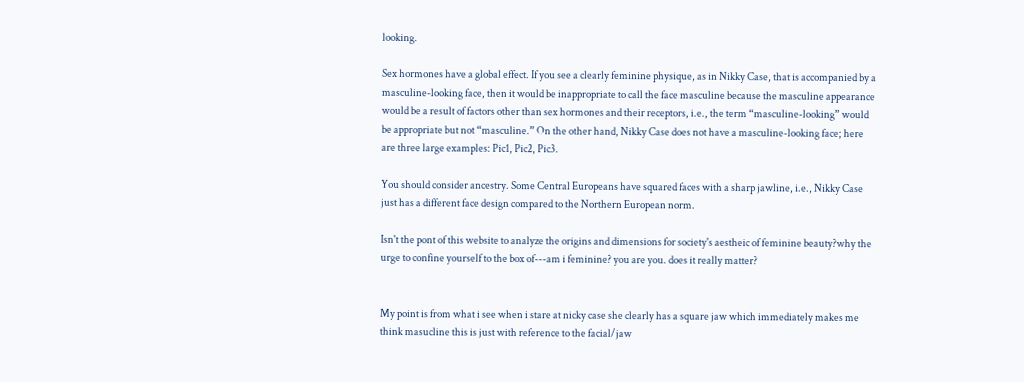looking.

Sex hormones have a global effect. If you see a clearly feminine physique, as in Nikky Case, that is accompanied by a masculine-looking face, then it would be inappropriate to call the face masculine because the masculine appearance would be a result of factors other than sex hormones and their receptors, i.e., the term “masculine-looking” would be appropriate but not “masculine.” On the other hand, Nikky Case does not have a masculine-looking face; here are three large examples: Pic1, Pic2, Pic3.

You should consider ancestry. Some Central Europeans have squared faces with a sharp jawline, i.e., Nikky Case just has a different face design compared to the Northern European norm.

Isn't the pont of this website to analyze the origins and dimensions for society's aestheic of feminine beauty?why the urge to confine yourself to the box of---am i feminine? you are you. does it really matter?


My point is from what i see when i stare at nicky case she clearly has a square jaw which immediately makes me think masucline this is just with reference to the facial/jaw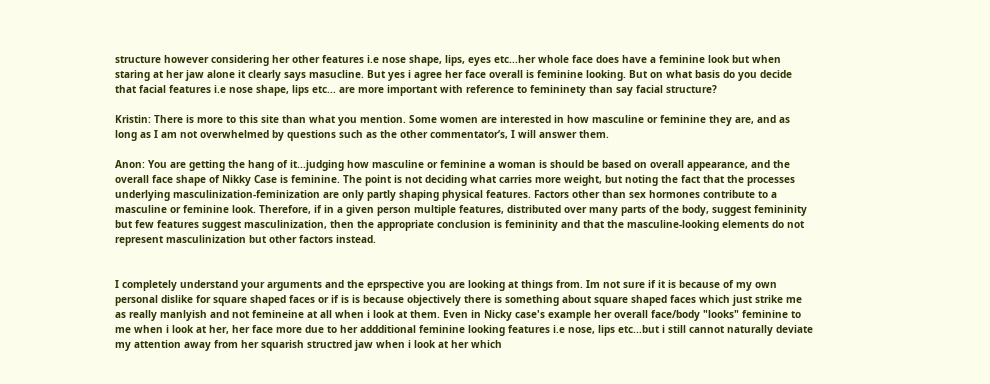structure however considering her other features i.e nose shape, lips, eyes etc...her whole face does have a feminine look but when staring at her jaw alone it clearly says masucline. But yes i agree her face overall is feminine looking. But on what basis do you decide that facial features i.e nose shape, lips etc... are more important with reference to femininety than say facial structure?

Kristin: There is more to this site than what you mention. Some women are interested in how masculine or feminine they are, and as long as I am not overwhelmed by questions such as the other commentator’s, I will answer them.

Anon: You are getting the hang of it...judging how masculine or feminine a woman is should be based on overall appearance, and the overall face shape of Nikky Case is feminine. The point is not deciding what carries more weight, but noting the fact that the processes underlying masculinization-feminization are only partly shaping physical features. Factors other than sex hormones contribute to a masculine or feminine look. Therefore, if in a given person multiple features, distributed over many parts of the body, suggest femininity but few features suggest masculinization, then the appropriate conclusion is femininity and that the masculine-looking elements do not represent masculinization but other factors instead.


I completely understand your arguments and the eprspective you are looking at things from. Im not sure if it is because of my own personal dislike for square shaped faces or if is is because objectively there is something about square shaped faces which just strike me as really manlyish and not femineine at all when i look at them. Even in Nicky case's example her overall face/body "looks" feminine to me when i look at her, her face more due to her addditional feminine looking features i.e nose, lips etc...but i still cannot naturally deviate my attention away from her squarish structred jaw when i look at her which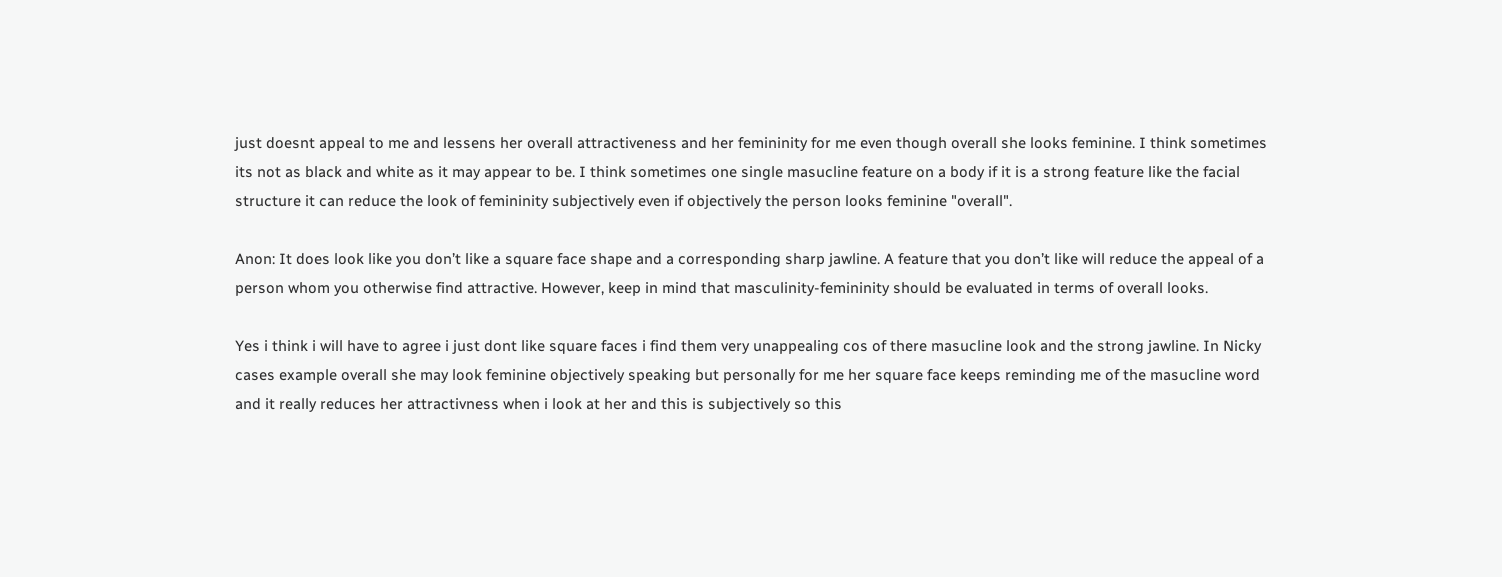just doesnt appeal to me and lessens her overall attractiveness and her femininity for me even though overall she looks feminine. I think sometimes its not as black and white as it may appear to be. I think sometimes one single masucline feature on a body if it is a strong feature like the facial structure it can reduce the look of femininity subjectively even if objectively the person looks feminine "overall".

Anon: It does look like you don’t like a square face shape and a corresponding sharp jawline. A feature that you don’t like will reduce the appeal of a person whom you otherwise find attractive. However, keep in mind that masculinity-femininity should be evaluated in terms of overall looks.

Yes i think i will have to agree i just dont like square faces i find them very unappealing cos of there masucline look and the strong jawline. In Nicky cases example overall she may look feminine objectively speaking but personally for me her square face keeps reminding me of the masucline word and it really reduces her attractivness when i look at her and this is subjectively so this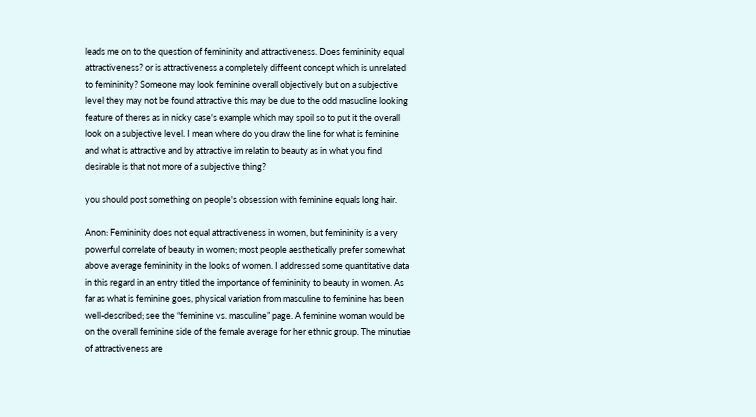leads me on to the question of femininity and attractiveness. Does femininity equal attractiveness? or is attractiveness a completely diffeent concept which is unrelated to femininity? Someone may look feminine overall objectively but on a subjective level they may not be found attractive this may be due to the odd masucline looking feature of theres as in nicky case's example which may spoil so to put it the overall look on a subjective level. I mean where do you draw the line for what is feminine and what is attractive and by attractive im relatin to beauty as in what you find desirable is that not more of a subjective thing?

you should post something on people's obsession with feminine equals long hair.

Anon: Femininity does not equal attractiveness in women, but femininity is a very powerful correlate of beauty in women; most people aesthetically prefer somewhat above average femininity in the looks of women. I addressed some quantitative data in this regard in an entry titled the importance of femininity to beauty in women. As far as what is feminine goes, physical variation from masculine to feminine has been well-described; see the “feminine vs. masculine” page. A feminine woman would be on the overall feminine side of the female average for her ethnic group. The minutiae of attractiveness are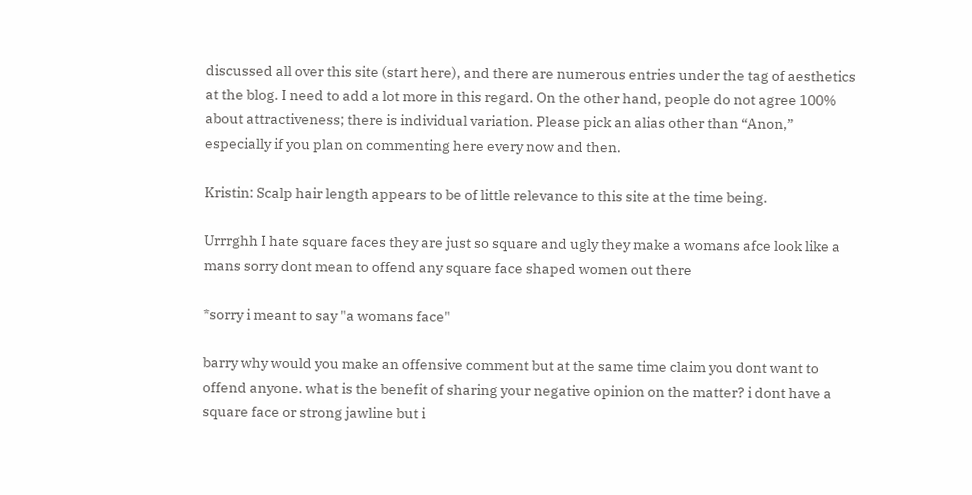discussed all over this site (start here), and there are numerous entries under the tag of aesthetics at the blog. I need to add a lot more in this regard. On the other hand, people do not agree 100% about attractiveness; there is individual variation. Please pick an alias other than “Anon,” especially if you plan on commenting here every now and then.

Kristin: Scalp hair length appears to be of little relevance to this site at the time being.

Urrrghh I hate square faces they are just so square and ugly they make a womans afce look like a mans sorry dont mean to offend any square face shaped women out there

*sorry i meant to say "a womans face"

barry why would you make an offensive comment but at the same time claim you dont want to offend anyone. what is the benefit of sharing your negative opinion on the matter? i dont have a square face or strong jawline but i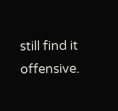still find it offensive.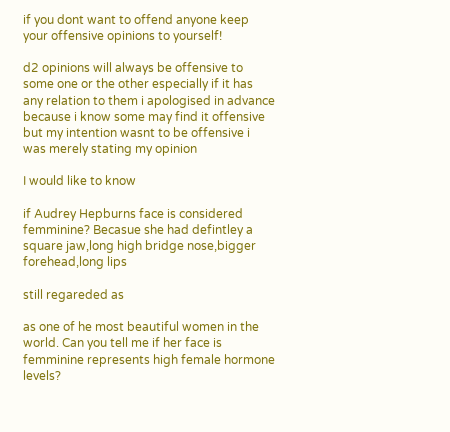if you dont want to offend anyone keep your offensive opinions to yourself!

d2 opinions will always be offensive to some one or the other especially if it has any relation to them i apologised in advance because i know some may find it offensive but my intention wasnt to be offensive i was merely stating my opinion

I would like to know

if Audrey Hepburns face is considered femminine? Becasue she had defintley a square jaw,long high bridge nose,bigger forehead,long lips

still regareded as

as one of he most beautiful women in the world. Can you tell me if her face is femminine represents high female hormone levels?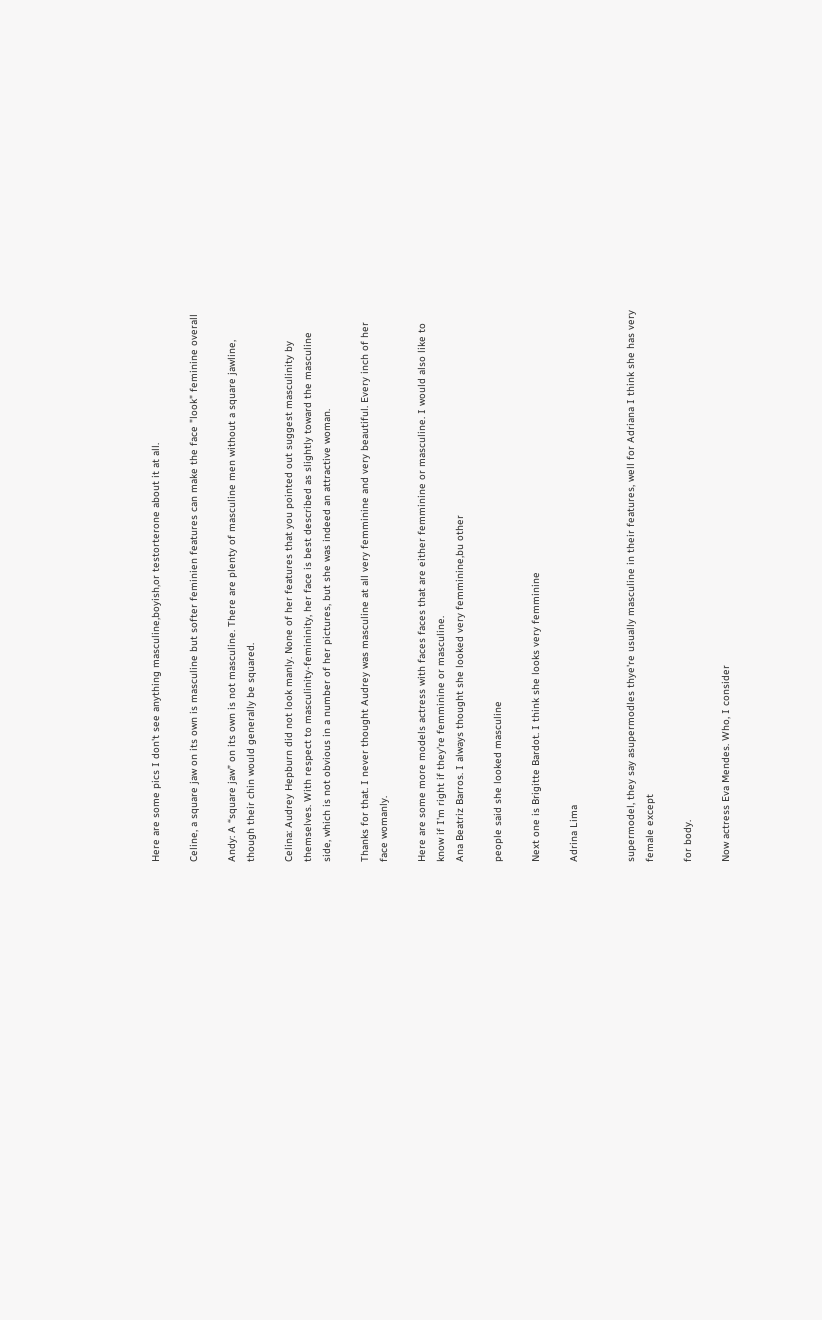Here are some pics I don't see anything masculine,boyish,or testorterone about it at all.

Celine, a square jaw on its own is masculine but softer feminien features can make the face "look" feminine overall

Andy: A “square jaw” on its own is not masculine. There are plenty of masculine men without a square jawline, though their chin would generally be squared.

Celina: Audrey Hepburn did not look manly. None of her features that you pointed out suggest masculinity by themselves. With respect to masculinity-femininity, her face is best described as slightly toward the masculine side, which is not obvious in a number of her pictures, but she was indeed an attractive woman.

Thanks for that. I never thought Audrey was masculine at all very femminine and very beautiful. Every inch of her face womanly.

Here are some more models actress with faces faces that are either femminine or masculine. I would also like to know if I'm right if they're femminine or masculine.
Ana Beatriz Barros. I always thought she looked very femminine,bu other

people said she looked masculine

Next one is Brigitte Bardot. I think she looks very femminine

Adrina Lima


supermodel, they say asupermodles thye're usually masculine in their features, well for Adriana I think she has very female except

for body.

Now actress Eva Mendes. Who, I consider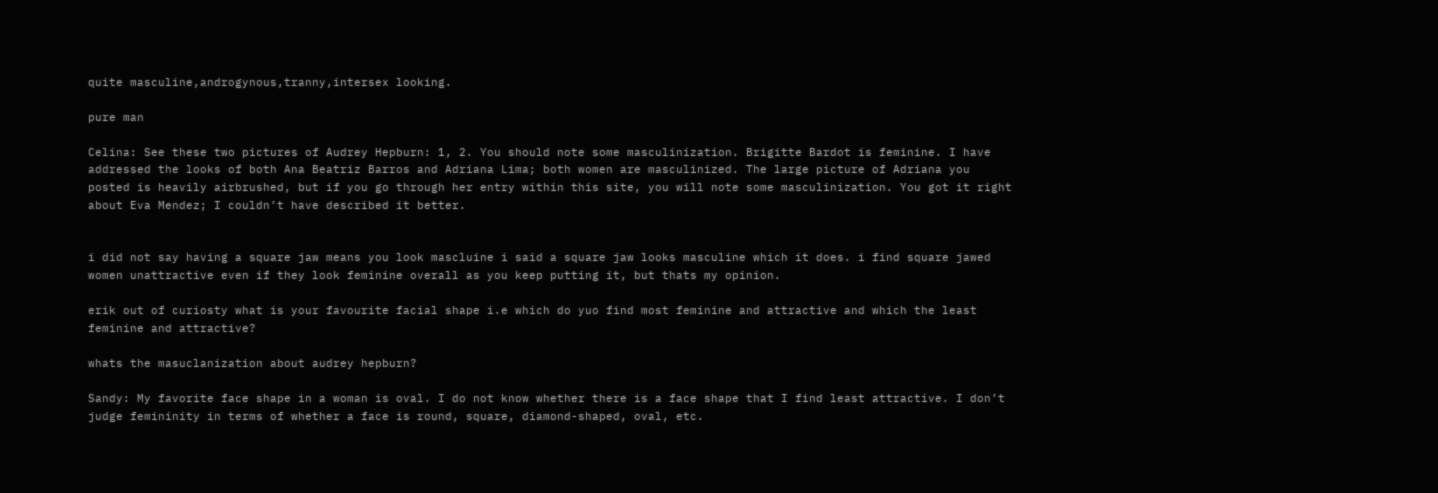quite masculine,androgynous,tranny,intersex looking.

pure man

Celina: See these two pictures of Audrey Hepburn: 1, 2. You should note some masculinization. Brigitte Bardot is feminine. I have addressed the looks of both Ana Beatriz Barros and Adriana Lima; both women are masculinized. The large picture of Adriana you posted is heavily airbrushed, but if you go through her entry within this site, you will note some masculinization. You got it right about Eva Mendez; I couldn’t have described it better.


i did not say having a square jaw means you look mascluine i said a square jaw looks masculine which it does. i find square jawed women unattractive even if they look feminine overall as you keep putting it, but thats my opinion.

erik out of curiosty what is your favourite facial shape i.e which do yuo find most feminine and attractive and which the least feminine and attractive?

whats the masuclanization about audrey hepburn?

Sandy: My favorite face shape in a woman is oval. I do not know whether there is a face shape that I find least attractive. I don’t judge femininity in terms of whether a face is round, square, diamond-shaped, oval, etc.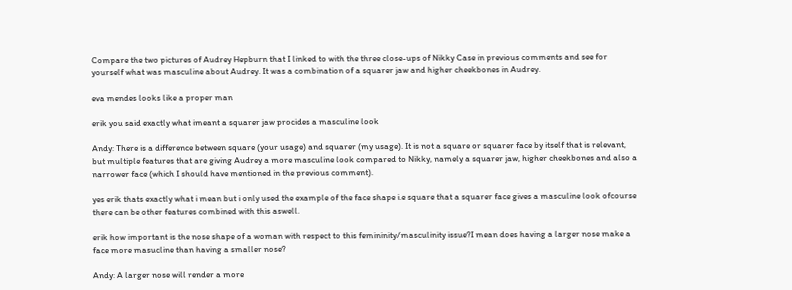Compare the two pictures of Audrey Hepburn that I linked to with the three close-ups of Nikky Case in previous comments and see for yourself what was masculine about Audrey. It was a combination of a squarer jaw and higher cheekbones in Audrey.

eva mendes looks like a proper man

erik you said exactly what imeant a squarer jaw procides a masculine look

Andy: There is a difference between square (your usage) and squarer (my usage). It is not a square or squarer face by itself that is relevant, but multiple features that are giving Audrey a more masculine look compared to Nikky, namely a squarer jaw, higher cheekbones and also a narrower face (which I should have mentioned in the previous comment).

yes erik thats exactly what i mean but i only used the example of the face shape i.e square that a squarer face gives a masculine look ofcourse there can be other features combined with this aswell.

erik how important is the nose shape of a woman with respect to this femininity/masculinity issue?I mean does having a larger nose make a face more masucline than having a smaller nose?

Andy: A larger nose will render a more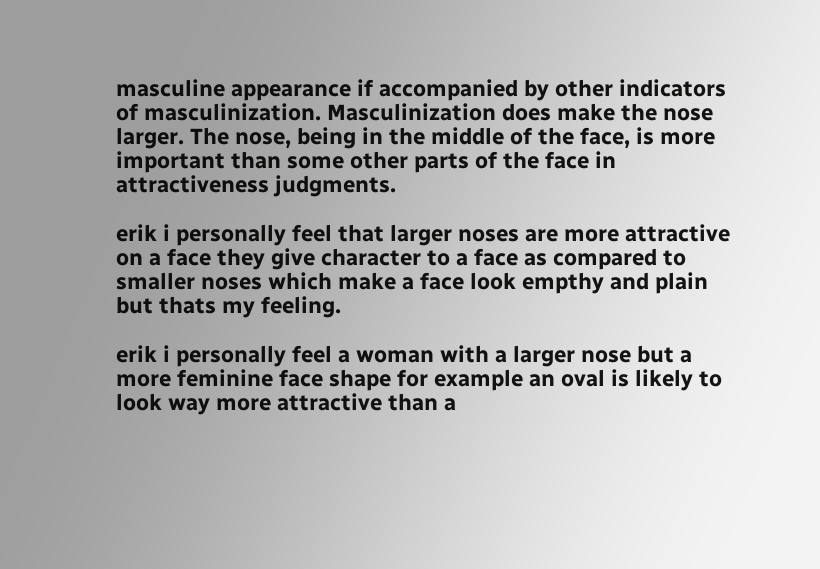masculine appearance if accompanied by other indicators of masculinization. Masculinization does make the nose larger. The nose, being in the middle of the face, is more important than some other parts of the face in attractiveness judgments.

erik i personally feel that larger noses are more attractive on a face they give character to a face as compared to smaller noses which make a face look empthy and plain but thats my feeling.

erik i personally feel a woman with a larger nose but a more feminine face shape for example an oval is likely to look way more attractive than a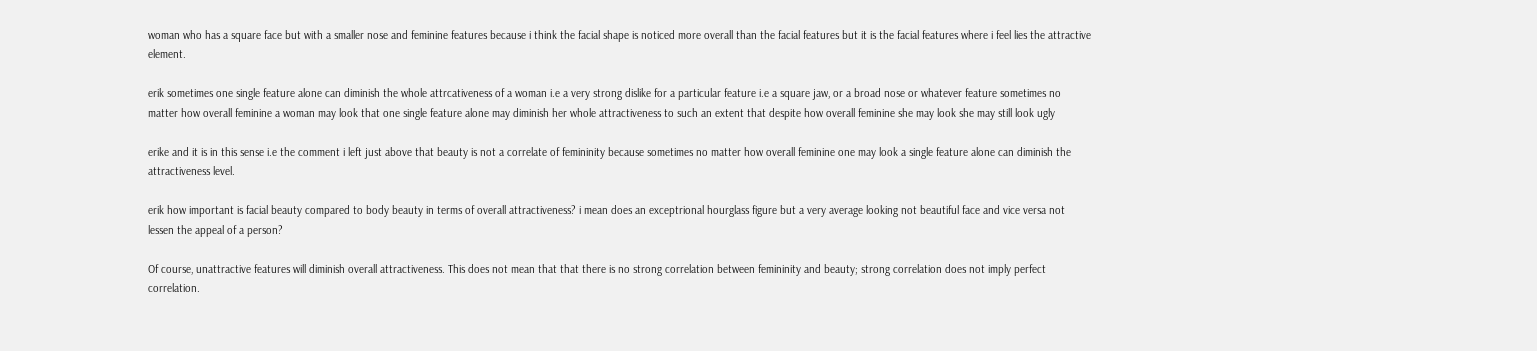woman who has a square face but with a smaller nose and feminine features because i think the facial shape is noticed more overall than the facial features but it is the facial features where i feel lies the attractive element.

erik sometimes one single feature alone can diminish the whole attrcativeness of a woman i.e a very strong dislike for a particular feature i.e a square jaw, or a broad nose or whatever feature sometimes no matter how overall feminine a woman may look that one single feature alone may diminish her whole attractiveness to such an extent that despite how overall feminine she may look she may still look ugly

erike and it is in this sense i.e the comment i left just above that beauty is not a correlate of femininity because sometimes no matter how overall feminine one may look a single feature alone can diminish the attractiveness level.

erik how important is facial beauty compared to body beauty in terms of overall attractiveness? i mean does an exceptrional hourglass figure but a very average looking not beautiful face and vice versa not lessen the appeal of a person?

Of course, unattractive features will diminish overall attractiveness. This does not mean that that there is no strong correlation between femininity and beauty; strong correlation does not imply perfect correlation.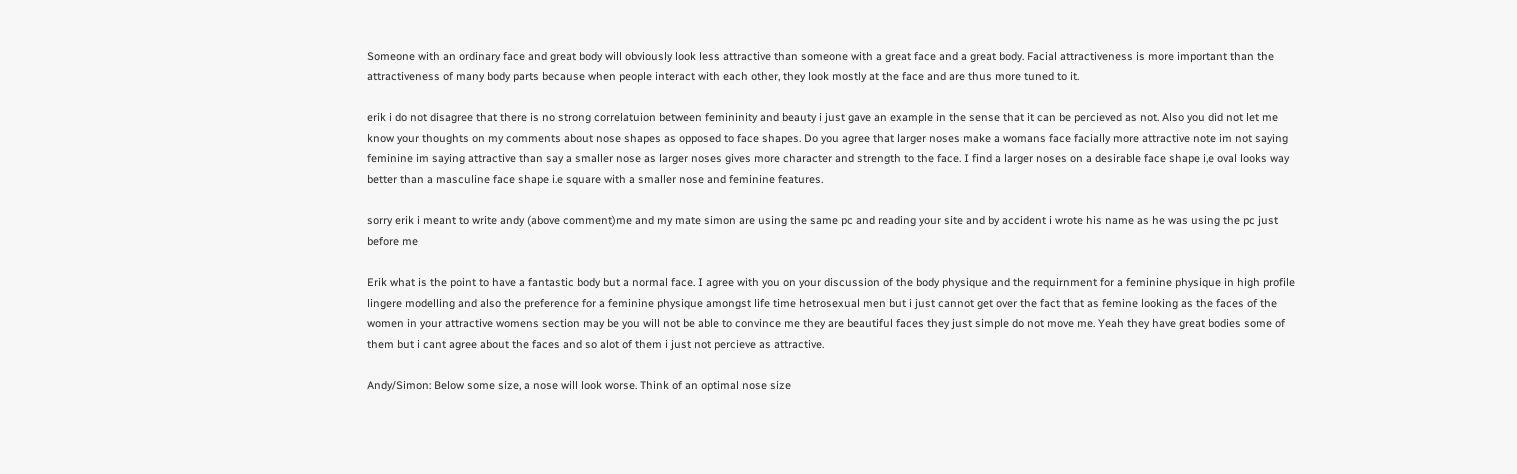Someone with an ordinary face and great body will obviously look less attractive than someone with a great face and a great body. Facial attractiveness is more important than the attractiveness of many body parts because when people interact with each other, they look mostly at the face and are thus more tuned to it.

erik i do not disagree that there is no strong correlatuion between femininity and beauty i just gave an example in the sense that it can be percieved as not. Also you did not let me know your thoughts on my comments about nose shapes as opposed to face shapes. Do you agree that larger noses make a womans face facially more attractive note im not saying feminine im saying attractive than say a smaller nose as larger noses gives more character and strength to the face. I find a larger noses on a desirable face shape i,e oval looks way better than a masculine face shape i.e square with a smaller nose and feminine features.

sorry erik i meant to write andy (above comment)me and my mate simon are using the same pc and reading your site and by accident i wrote his name as he was using the pc just before me

Erik what is the point to have a fantastic body but a normal face. I agree with you on your discussion of the body physique and the requirnment for a feminine physique in high profile lingere modelling and also the preference for a feminine physique amongst life time hetrosexual men but i just cannot get over the fact that as femine looking as the faces of the women in your attractive womens section may be you will not be able to convince me they are beautiful faces they just simple do not move me. Yeah they have great bodies some of them but i cant agree about the faces and so alot of them i just not percieve as attractive.

Andy/Simon: Below some size, a nose will look worse. Think of an optimal nose size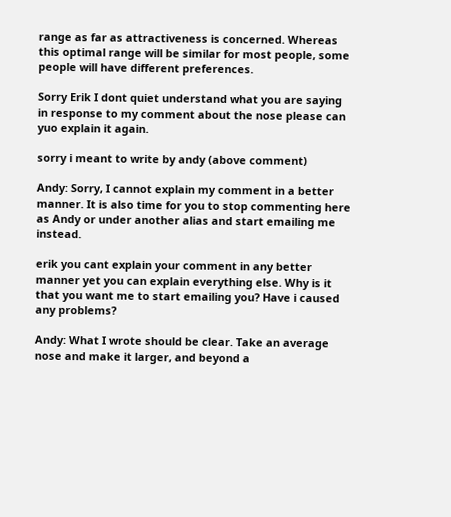range as far as attractiveness is concerned. Whereas this optimal range will be similar for most people, some people will have different preferences.

Sorry Erik I dont quiet understand what you are saying in response to my comment about the nose please can yuo explain it again.

sorry i meant to write by andy (above comment)

Andy: Sorry, I cannot explain my comment in a better manner. It is also time for you to stop commenting here as Andy or under another alias and start emailing me instead.

erik you cant explain your comment in any better manner yet you can explain everything else. Why is it that you want me to start emailing you? Have i caused any problems?

Andy: What I wrote should be clear. Take an average nose and make it larger, and beyond a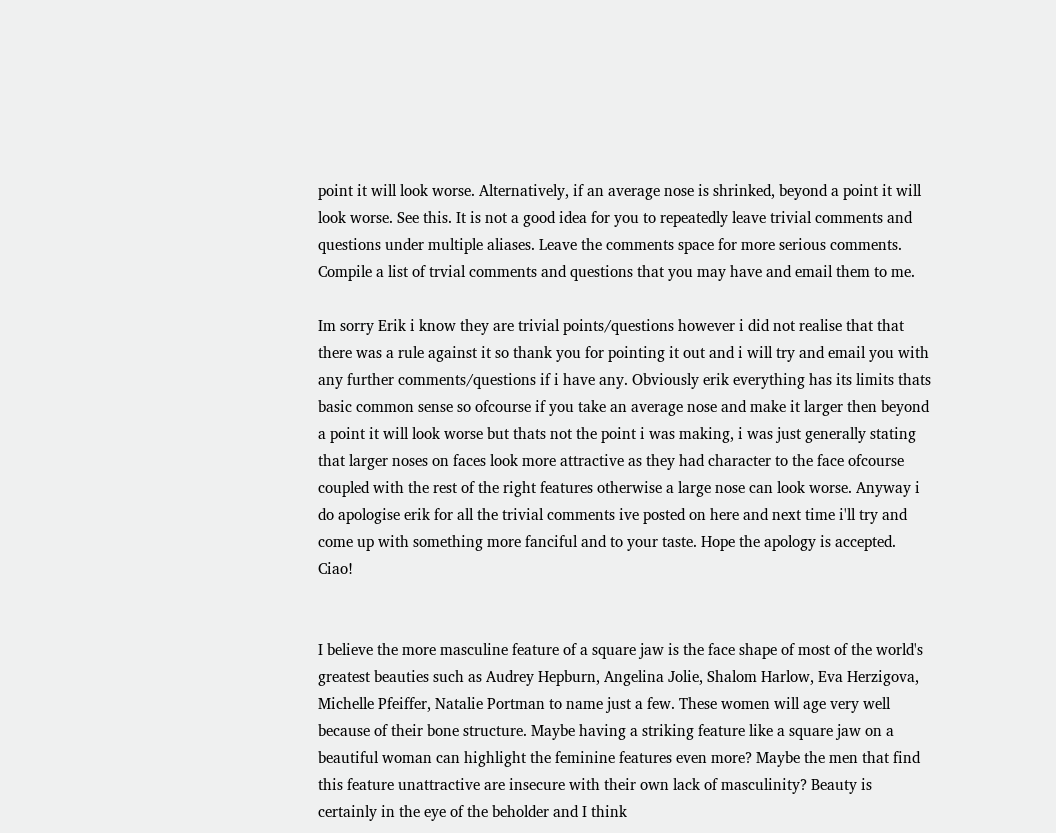point it will look worse. Alternatively, if an average nose is shrinked, beyond a point it will look worse. See this. It is not a good idea for you to repeatedly leave trivial comments and questions under multiple aliases. Leave the comments space for more serious comments. Compile a list of trvial comments and questions that you may have and email them to me.

Im sorry Erik i know they are trivial points/questions however i did not realise that that there was a rule against it so thank you for pointing it out and i will try and email you with any further comments/questions if i have any. Obviously erik everything has its limits thats basic common sense so ofcourse if you take an average nose and make it larger then beyond a point it will look worse but thats not the point i was making, i was just generally stating that larger noses on faces look more attractive as they had character to the face ofcourse coupled with the rest of the right features otherwise a large nose can look worse. Anyway i do apologise erik for all the trivial comments ive posted on here and next time i'll try and come up with something more fanciful and to your taste. Hope the apology is accepted. Ciao!


I believe the more masculine feature of a square jaw is the face shape of most of the world's greatest beauties such as Audrey Hepburn, Angelina Jolie, Shalom Harlow, Eva Herzigova, Michelle Pfeiffer, Natalie Portman to name just a few. These women will age very well because of their bone structure. Maybe having a striking feature like a square jaw on a beautiful woman can highlight the feminine features even more? Maybe the men that find this feature unattractive are insecure with their own lack of masculinity? Beauty is certainly in the eye of the beholder and I think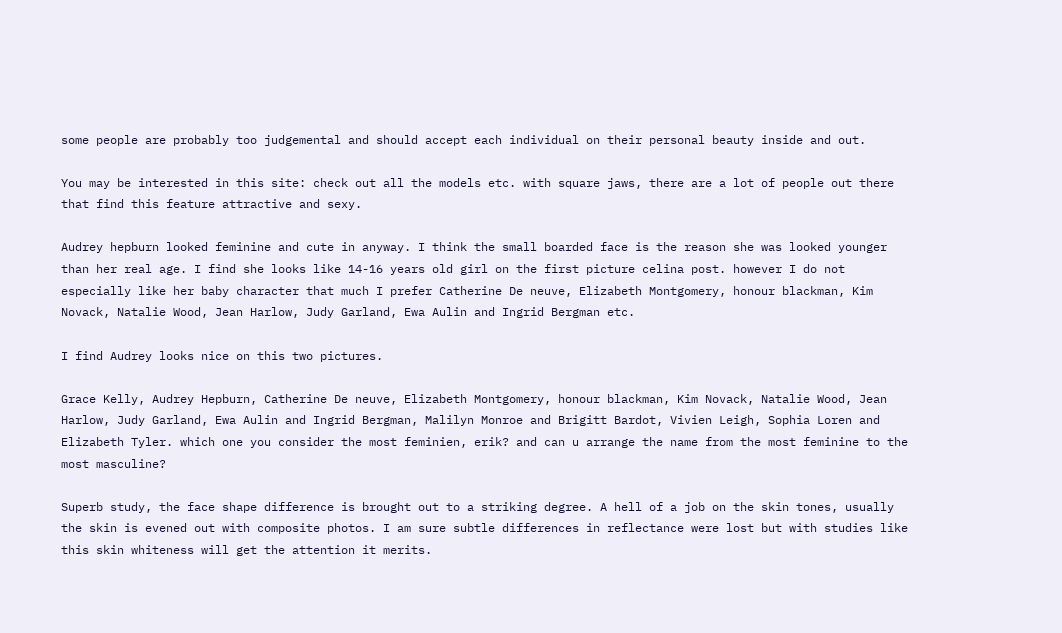some people are probably too judgemental and should accept each individual on their personal beauty inside and out.

You may be interested in this site: check out all the models etc. with square jaws, there are a lot of people out there that find this feature attractive and sexy.

Audrey hepburn looked feminine and cute in anyway. I think the small boarded face is the reason she was looked younger than her real age. I find she looks like 14-16 years old girl on the first picture celina post. however I do not especially like her baby character that much I prefer Catherine De neuve, Elizabeth Montgomery, honour blackman, Kim Novack, Natalie Wood, Jean Harlow, Judy Garland, Ewa Aulin and Ingrid Bergman etc.

I find Audrey looks nice on this two pictures.

Grace Kelly, Audrey Hepburn, Catherine De neuve, Elizabeth Montgomery, honour blackman, Kim Novack, Natalie Wood, Jean Harlow, Judy Garland, Ewa Aulin and Ingrid Bergman, Malilyn Monroe and Brigitt Bardot, Vivien Leigh, Sophia Loren and Elizabeth Tyler. which one you consider the most feminien, erik? and can u arrange the name from the most feminine to the most masculine?

Superb study, the face shape difference is brought out to a striking degree. A hell of a job on the skin tones, usually the skin is evened out with composite photos. I am sure subtle differences in reflectance were lost but with studies like this skin whiteness will get the attention it merits.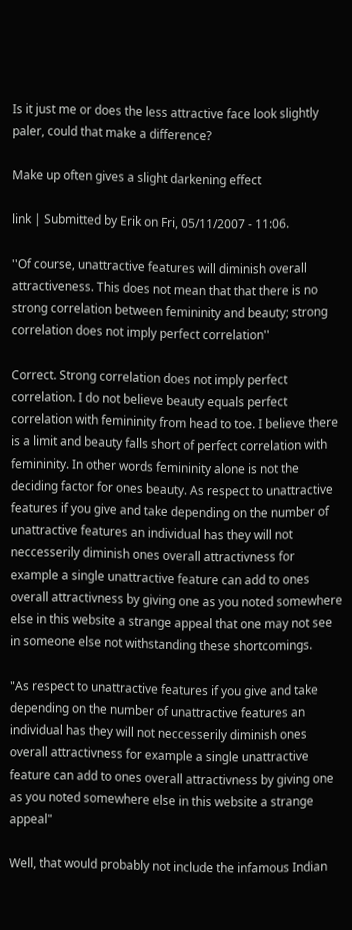Is it just me or does the less attractive face look slightly paler, could that make a difference?

Make up often gives a slight darkening effect

link | Submitted by Erik on Fri, 05/11/2007 - 11:06.

''Of course, unattractive features will diminish overall attractiveness. This does not mean that that there is no strong correlation between femininity and beauty; strong correlation does not imply perfect correlation''

Correct. Strong correlation does not imply perfect correlation. I do not believe beauty equals perfect correlation with femininity from head to toe. I believe there is a limit and beauty falls short of perfect correlation with femininity. In other words femininity alone is not the deciding factor for ones beauty. As respect to unattractive features if you give and take depending on the number of unattractive features an individual has they will not neccesserily diminish ones overall attractivness for example a single unattractive feature can add to ones overall attractivness by giving one as you noted somewhere else in this website a strange appeal that one may not see in someone else not withstanding these shortcomings.

"As respect to unattractive features if you give and take depending on the number of unattractive features an individual has they will not neccesserily diminish ones overall attractivness for example a single unattractive feature can add to ones overall attractivness by giving one as you noted somewhere else in this website a strange appeal"

Well, that would probably not include the infamous Indian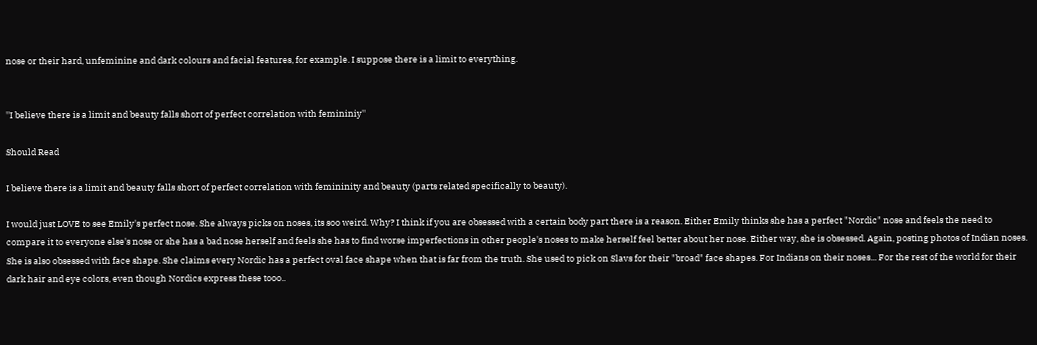nose or their hard, unfeminine and dark colours and facial features, for example. I suppose there is a limit to everything.


''I believe there is a limit and beauty falls short of perfect correlation with femininiy''

Should Read

I believe there is a limit and beauty falls short of perfect correlation with femininity and beauty (parts related specifically to beauty).

I would just LOVE to see Emily's perfect nose. She always picks on noses, its soo weird. Why? I think if you are obsessed with a certain body part there is a reason. Either Emily thinks she has a perfect "Nordic" nose and feels the need to compare it to everyone else's nose or she has a bad nose herself and feels she has to find worse imperfections in other people's noses to make herself feel better about her nose. Either way, she is obsessed. Again, posting photos of Indian noses. She is also obsessed with face shape. She claims every Nordic has a perfect oval face shape when that is far from the truth. She used to pick on Slavs for their "broad" face shapes. For Indians on their noses... For the rest of the world for their dark hair and eye colors, even though Nordics express these tooo..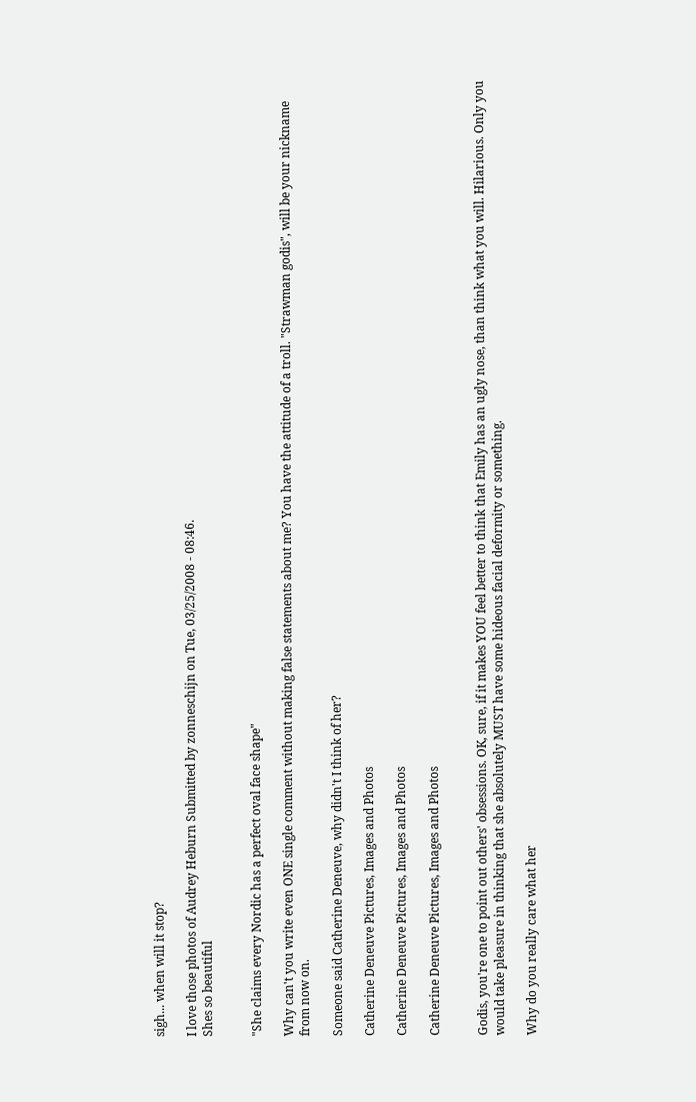sigh... when will it stop?

I love those photos of Audrey Heburn Submitted by zonneschijn on Tue, 03/25/2008 - 08:46.
Shes so beautiful


"She claims every Nordic has a perfect oval face shape"

Why can't you write even ONE single comment without making false statements about me? You have the attitude of a troll. "Strawman godis", will be your nickname from now on.

Someone said Catherine Deneuve, why didn't I think of her?

Catherine Deneuve Pictures, Images and Photos

Catherine Deneuve Pictures, Images and Photos

Catherine Deneuve Pictures, Images and Photos


Godis, you're one to point out others' obsessions. OK, sure, if it makes YOU feel better to think that Emily has an ugly nose, than think what you will. Hilarious. Only you would take pleasure in thinking that she absolutely MUST have some hideous facial deformity or something.

Why do you really care what her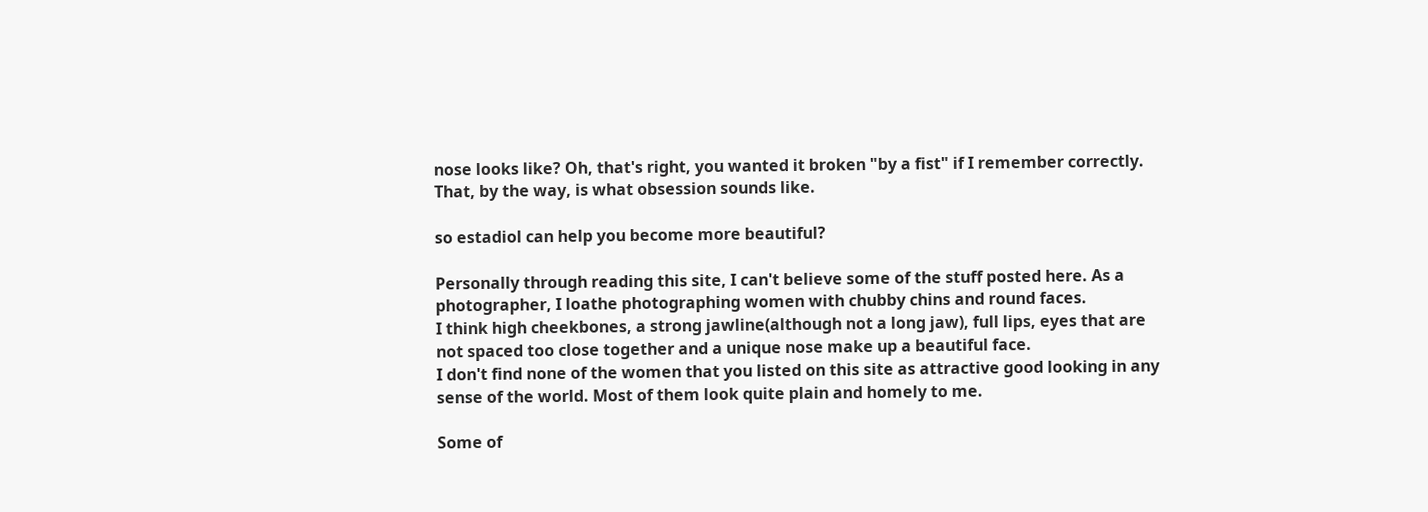nose looks like? Oh, that's right, you wanted it broken "by a fist" if I remember correctly. That, by the way, is what obsession sounds like.

so estadiol can help you become more beautiful?

Personally through reading this site, I can't believe some of the stuff posted here. As a photographer, I loathe photographing women with chubby chins and round faces.
I think high cheekbones, a strong jawline(although not a long jaw), full lips, eyes that are not spaced too close together and a unique nose make up a beautiful face.
I don't find none of the women that you listed on this site as attractive good looking in any sense of the world. Most of them look quite plain and homely to me.

Some of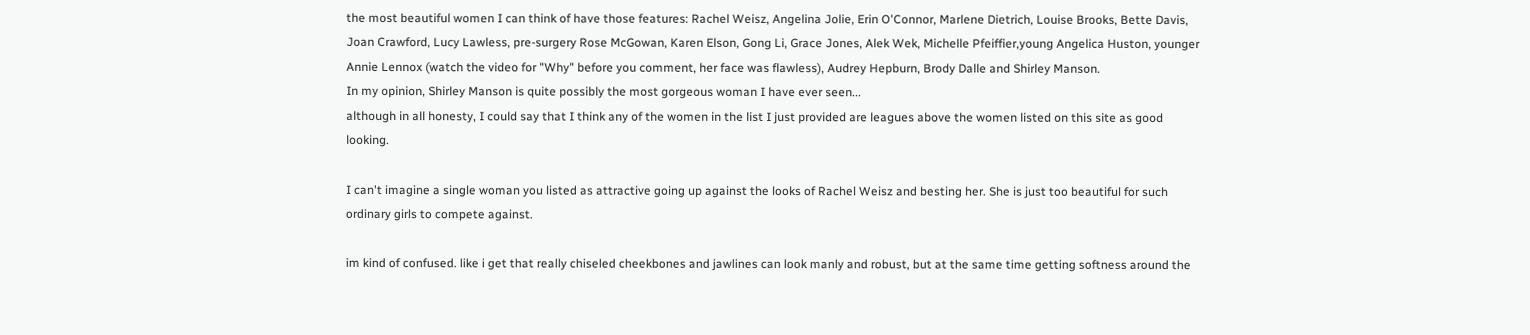the most beautiful women I can think of have those features: Rachel Weisz, Angelina Jolie, Erin O'Connor, Marlene Dietrich, Louise Brooks, Bette Davis, Joan Crawford, Lucy Lawless, pre-surgery Rose McGowan, Karen Elson, Gong Li, Grace Jones, Alek Wek, Michelle Pfeiffier,young Angelica Huston, younger Annie Lennox (watch the video for "Why" before you comment, her face was flawless), Audrey Hepburn, Brody Dalle and Shirley Manson.
In my opinion, Shirley Manson is quite possibly the most gorgeous woman I have ever seen...
although in all honesty, I could say that I think any of the women in the list I just provided are leagues above the women listed on this site as good looking.

I can't imagine a single woman you listed as attractive going up against the looks of Rachel Weisz and besting her. She is just too beautiful for such ordinary girls to compete against.

im kind of confused. like i get that really chiseled cheekbones and jawlines can look manly and robust, but at the same time getting softness around the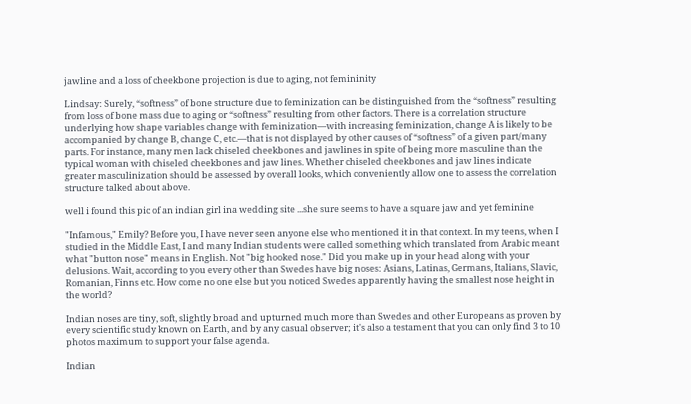jawline and a loss of cheekbone projection is due to aging, not femininity

Lindsay: Surely, “softness” of bone structure due to feminization can be distinguished from the “softness” resulting from loss of bone mass due to aging or “softness” resulting from other factors. There is a correlation structure underlying how shape variables change with feminization—with increasing feminization, change A is likely to be accompanied by change B, change C, etc.—that is not displayed by other causes of “softness” of a given part/many parts. For instance, many men lack chiseled cheekbones and jawlines in spite of being more masculine than the typical woman with chiseled cheekbones and jaw lines. Whether chiseled cheekbones and jaw lines indicate greater masculinization should be assessed by overall looks, which conveniently allow one to assess the correlation structure talked about above.

well i found this pic of an indian girl ina wedding site ...she sure seems to have a square jaw and yet feminine

"Infamous," Emily? Before you, I have never seen anyone else who mentioned it in that context. In my teens, when I studied in the Middle East, I and many Indian students were called something which translated from Arabic meant what "button nose" means in English. Not "big hooked nose." Did you make up in your head along with your delusions. Wait, according to you every other than Swedes have big noses: Asians, Latinas, Germans, Italians, Slavic, Romanian, Finns etc. How come no one else but you noticed Swedes apparently having the smallest nose height in the world?

Indian noses are tiny, soft, slightly broad and upturned much more than Swedes and other Europeans as proven by every scientific study known on Earth, and by any casual observer; it's also a testament that you can only find 3 to 10 photos maximum to support your false agenda.

Indian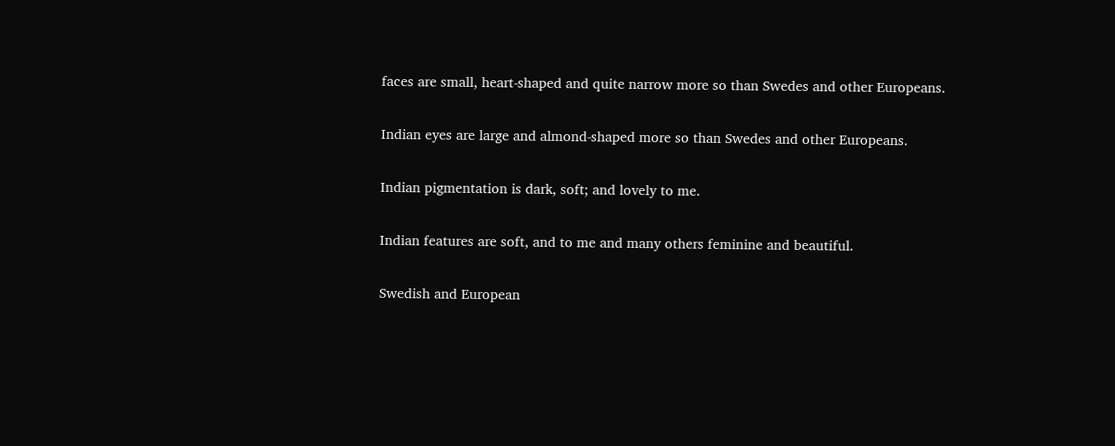faces are small, heart-shaped and quite narrow more so than Swedes and other Europeans.

Indian eyes are large and almond-shaped more so than Swedes and other Europeans.

Indian pigmentation is dark, soft; and lovely to me.

Indian features are soft, and to me and many others feminine and beautiful.

Swedish and European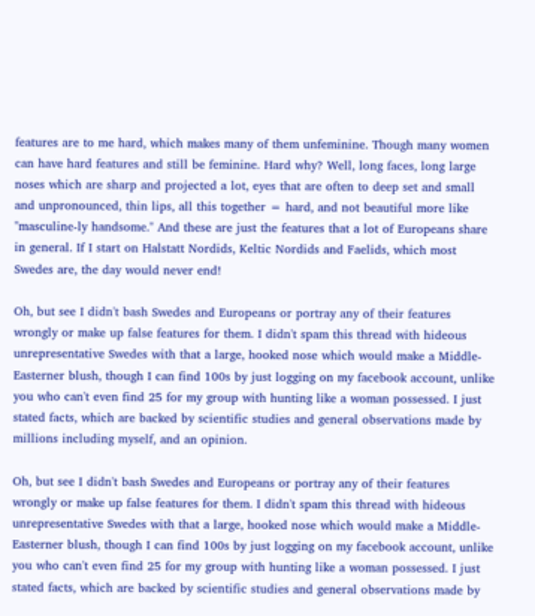features are to me hard, which makes many of them unfeminine. Though many women can have hard features and still be feminine. Hard why? Well, long faces, long large noses which are sharp and projected a lot, eyes that are often to deep set and small and unpronounced, thin lips, all this together = hard, and not beautiful more like "masculine-ly handsome." And these are just the features that a lot of Europeans share in general. If I start on Halstatt Nordids, Keltic Nordids and Faelids, which most Swedes are, the day would never end!

Oh, but see I didn't bash Swedes and Europeans or portray any of their features wrongly or make up false features for them. I didn't spam this thread with hideous unrepresentative Swedes with that a large, hooked nose which would make a Middle-Easterner blush, though I can find 100s by just logging on my facebook account, unlike you who can't even find 25 for my group with hunting like a woman possessed. I just stated facts, which are backed by scientific studies and general observations made by millions including myself, and an opinion.

Oh, but see I didn't bash Swedes and Europeans or portray any of their features wrongly or make up false features for them. I didn't spam this thread with hideous unrepresentative Swedes with that a large, hooked nose which would make a Middle-Easterner blush, though I can find 100s by just logging on my facebook account, unlike you who can't even find 25 for my group with hunting like a woman possessed. I just stated facts, which are backed by scientific studies and general observations made by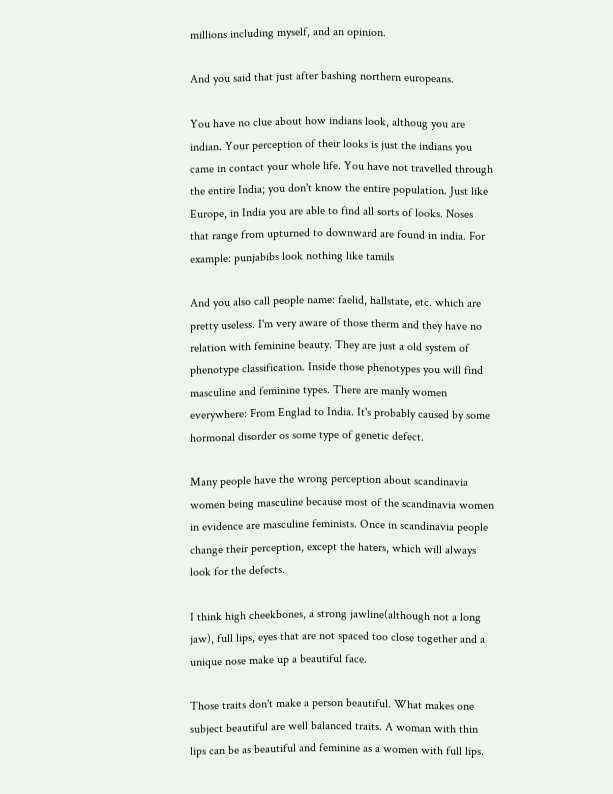millions including myself, and an opinion.

And you said that just after bashing northern europeans.

You have no clue about how indians look, althoug you are indian. Your perception of their looks is just the indians you came in contact your whole life. You have not travelled through the entire India; you don't know the entire population. Just like Europe, in India you are able to find all sorts of looks. Noses that range from upturned to downward are found in india. For example: punjabibs look nothing like tamils

And you also call people name: faelid, hallstate, etc. which are pretty useless. I'm very aware of those therm and they have no relation with feminine beauty. They are just a old system of phenotype classification. Inside those phenotypes you will find masculine and feminine types. There are manly women everywhere: From Englad to India. It's probably caused by some hormonal disorder os some type of genetic defect.

Many people have the wrong perception about scandinavia women being masculine because most of the scandinavia women in evidence are masculine feminists. Once in scandinavia people change their perception, except the haters, which will always look for the defects.

I think high cheekbones, a strong jawline(although not a long jaw), full lips, eyes that are not spaced too close together and a unique nose make up a beautiful face.

Those traits don't make a person beautiful. What makes one subject beautiful are well balanced traits. A woman with thin lips can be as beautiful and feminine as a women with full lips.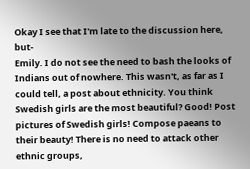Okay I see that I'm late to the discussion here, but-
Emily. I do not see the need to bash the looks of Indians out of nowhere. This wasn't, as far as I could tell, a post about ethnicity. You think Swedish girls are the most beautiful? Good! Post pictures of Swedish girls! Compose paeans to their beauty! There is no need to attack other ethnic groups,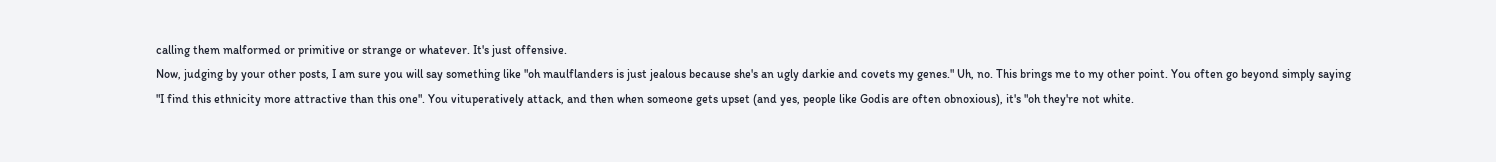calling them malformed or primitive or strange or whatever. It's just offensive.
Now, judging by your other posts, I am sure you will say something like "oh maulflanders is just jealous because she's an ugly darkie and covets my genes." Uh, no. This brings me to my other point. You often go beyond simply saying "I find this ethnicity more attractive than this one". You vituperatively attack, and then when someone gets upset (and yes, people like Godis are often obnoxious), it's "oh they're not white.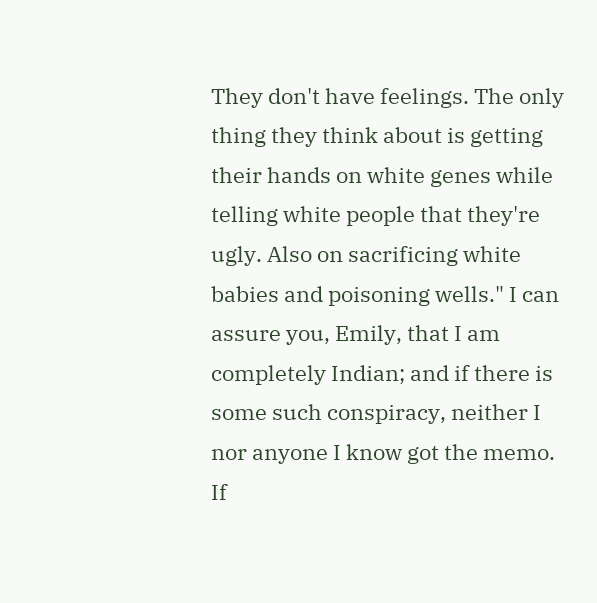They don't have feelings. The only thing they think about is getting their hands on white genes while telling white people that they're ugly. Also on sacrificing white babies and poisoning wells." I can assure you, Emily, that I am completely Indian; and if there is some such conspiracy, neither I nor anyone I know got the memo. If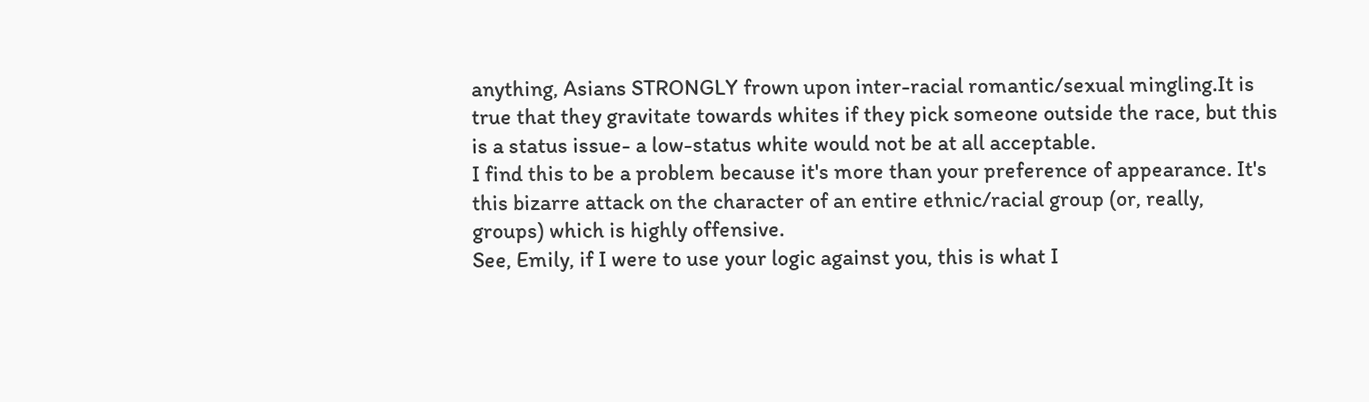anything, Asians STRONGLY frown upon inter-racial romantic/sexual mingling.It is true that they gravitate towards whites if they pick someone outside the race, but this is a status issue- a low-status white would not be at all acceptable.
I find this to be a problem because it's more than your preference of appearance. It's this bizarre attack on the character of an entire ethnic/racial group (or, really, groups) which is highly offensive.
See, Emily, if I were to use your logic against you, this is what I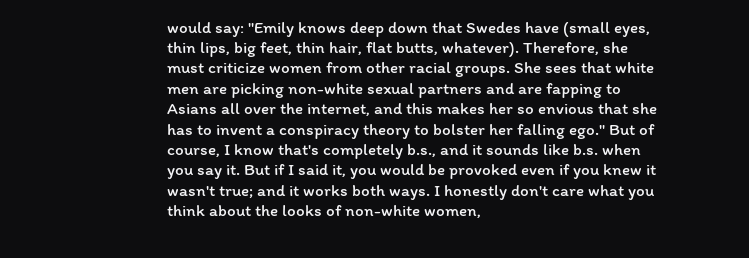would say: "Emily knows deep down that Swedes have (small eyes, thin lips, big feet, thin hair, flat butts, whatever). Therefore, she must criticize women from other racial groups. She sees that white men are picking non-white sexual partners and are fapping to Asians all over the internet, and this makes her so envious that she has to invent a conspiracy theory to bolster her falling ego." But of course, I know that's completely b.s., and it sounds like b.s. when you say it. But if I said it, you would be provoked even if you knew it wasn't true; and it works both ways. I honestly don't care what you think about the looks of non-white women,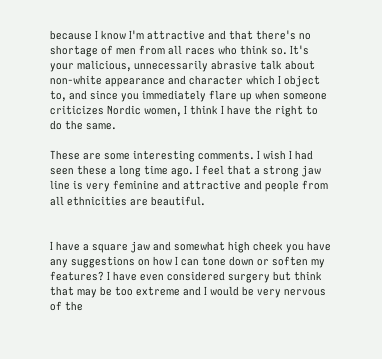because I know I'm attractive and that there's no shortage of men from all races who think so. It's your malicious, unnecessarily abrasive talk about non-white appearance and character which I object to, and since you immediately flare up when someone criticizes Nordic women, I think I have the right to do the same.

These are some interesting comments. I wish I had seen these a long time ago. I feel that a strong jaw line is very feminine and attractive and people from all ethnicities are beautiful.


I have a square jaw and somewhat high cheek you have any suggestions on how I can tone down or soften my features? I have even considered surgery but think that may be too extreme and I would be very nervous of the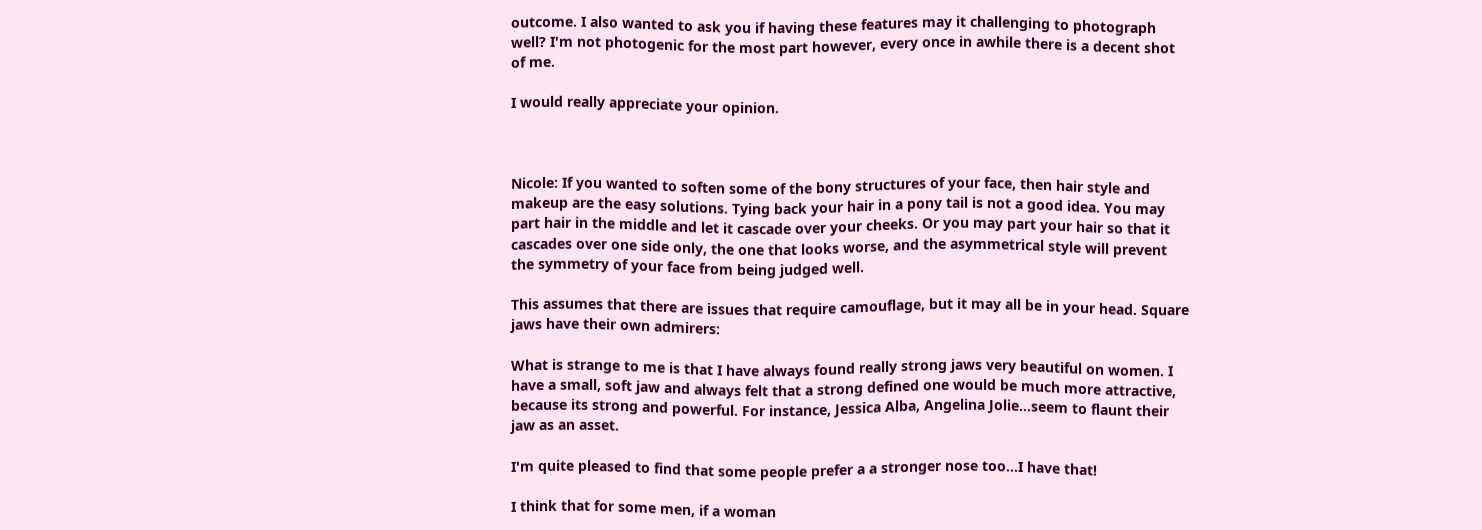outcome. I also wanted to ask you if having these features may it challenging to photograph well? I'm not photogenic for the most part however, every once in awhile there is a decent shot of me.

I would really appreciate your opinion.



Nicole: If you wanted to soften some of the bony structures of your face, then hair style and makeup are the easy solutions. Tying back your hair in a pony tail is not a good idea. You may part hair in the middle and let it cascade over your cheeks. Or you may part your hair so that it cascades over one side only, the one that looks worse, and the asymmetrical style will prevent the symmetry of your face from being judged well.

This assumes that there are issues that require camouflage, but it may all be in your head. Square jaws have their own admirers:

What is strange to me is that I have always found really strong jaws very beautiful on women. I have a small, soft jaw and always felt that a strong defined one would be much more attractive, because its strong and powerful. For instance, Jessica Alba, Angelina Jolie...seem to flaunt their jaw as an asset.

I'm quite pleased to find that some people prefer a a stronger nose too...I have that!

I think that for some men, if a woman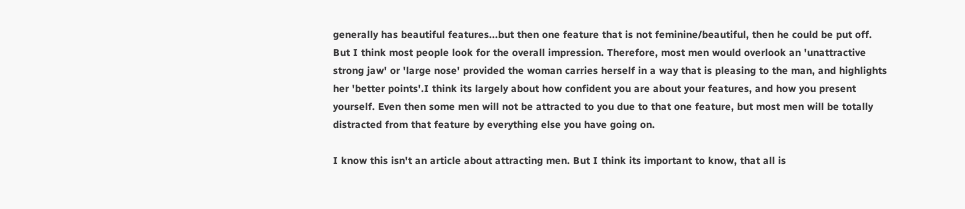generally has beautiful features...but then one feature that is not feminine/beautiful, then he could be put off. But I think most people look for the overall impression. Therefore, most men would overlook an 'unattractive strong jaw' or 'large nose' provided the woman carries herself in a way that is pleasing to the man, and highlights her 'better points'.I think its largely about how confident you are about your features, and how you present yourself. Even then some men will not be attracted to you due to that one feature, but most men will be totally distracted from that feature by everything else you have going on.

I know this isn't an article about attracting men. But I think its important to know, that all is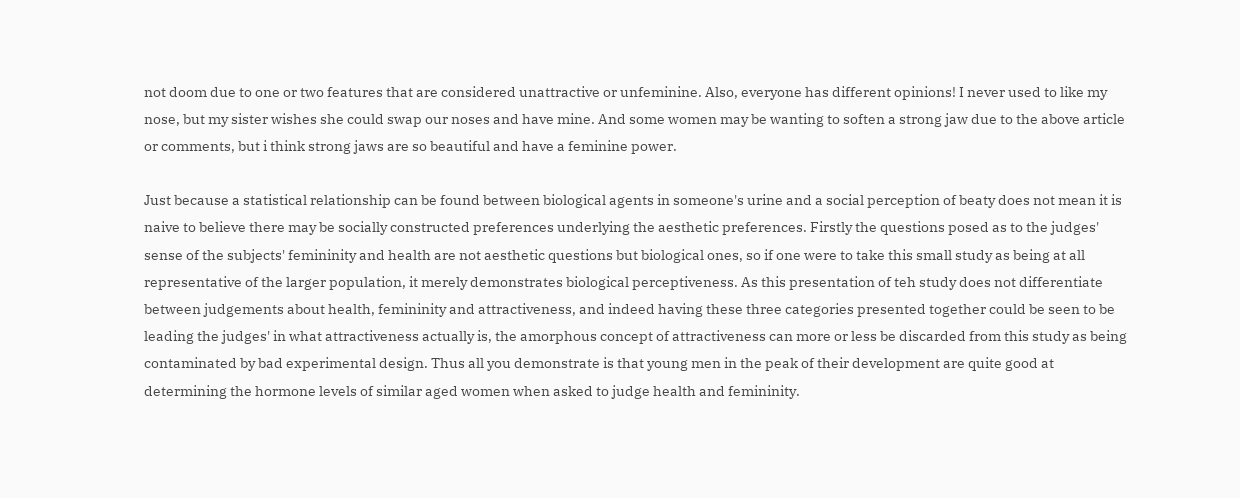not doom due to one or two features that are considered unattractive or unfeminine. Also, everyone has different opinions! I never used to like my nose, but my sister wishes she could swap our noses and have mine. And some women may be wanting to soften a strong jaw due to the above article or comments, but i think strong jaws are so beautiful and have a feminine power.

Just because a statistical relationship can be found between biological agents in someone's urine and a social perception of beaty does not mean it is naive to believe there may be socially constructed preferences underlying the aesthetic preferences. Firstly the questions posed as to the judges' sense of the subjects' femininity and health are not aesthetic questions but biological ones, so if one were to take this small study as being at all representative of the larger population, it merely demonstrates biological perceptiveness. As this presentation of teh study does not differentiate between judgements about health, femininity and attractiveness, and indeed having these three categories presented together could be seen to be leading the judges' in what attractiveness actually is, the amorphous concept of attractiveness can more or less be discarded from this study as being contaminated by bad experimental design. Thus all you demonstrate is that young men in the peak of their development are quite good at determining the hormone levels of similar aged women when asked to judge health and femininity.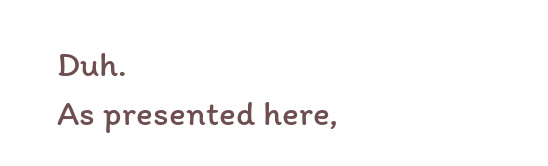Duh.
As presented here,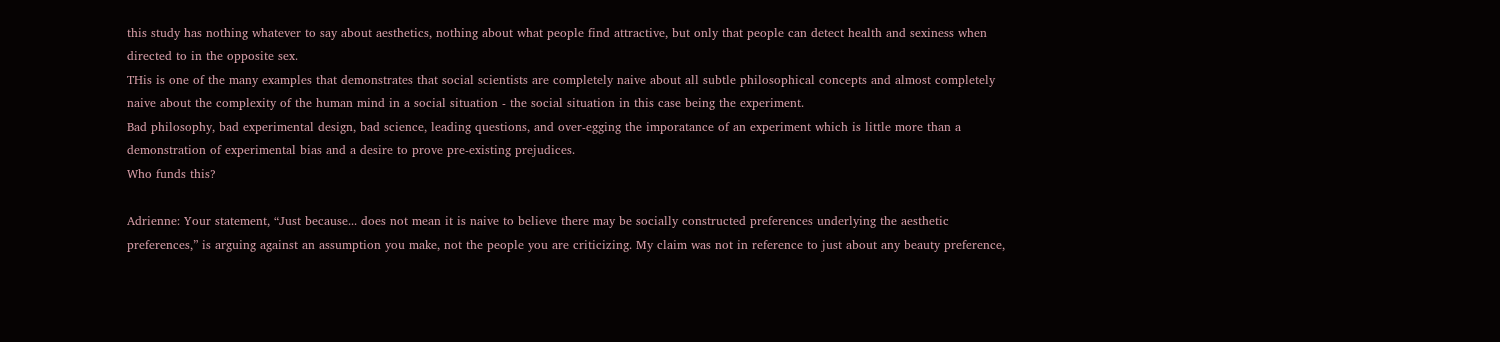this study has nothing whatever to say about aesthetics, nothing about what people find attractive, but only that people can detect health and sexiness when directed to in the opposite sex.
THis is one of the many examples that demonstrates that social scientists are completely naive about all subtle philosophical concepts and almost completely naive about the complexity of the human mind in a social situation - the social situation in this case being the experiment.
Bad philosophy, bad experimental design, bad science, leading questions, and over-egging the imporatance of an experiment which is little more than a demonstration of experimental bias and a desire to prove pre-existing prejudices.
Who funds this?

Adrienne: Your statement, “Just because... does not mean it is naive to believe there may be socially constructed preferences underlying the aesthetic preferences,” is arguing against an assumption you make, not the people you are criticizing. My claim was not in reference to just about any beauty preference,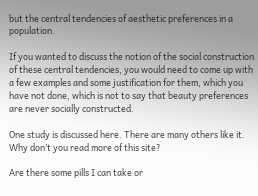but the central tendencies of aesthetic preferences in a population.

If you wanted to discuss the notion of the social construction of these central tendencies, you would need to come up with a few examples and some justification for them, which you have not done, which is not to say that beauty preferences are never socially constructed.

One study is discussed here. There are many others like it. Why don’t you read more of this site?

Are there some pills I can take or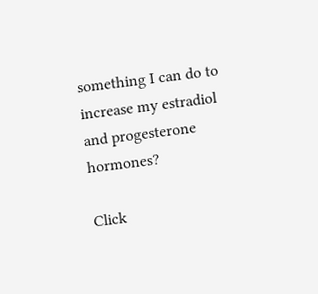something I can do to increase my estradiol and progesterone hormones?

Click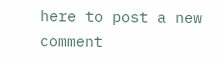here to post a new comment